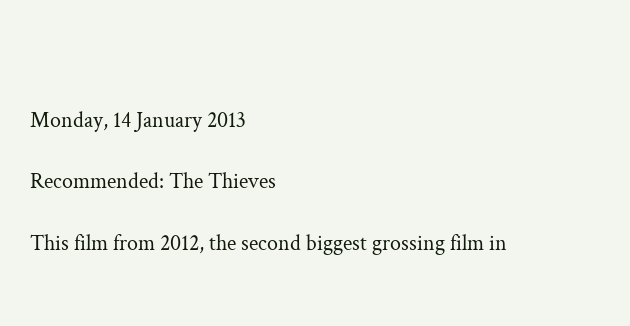Monday, 14 January 2013

Recommended: The Thieves

This film from 2012, the second biggest grossing film in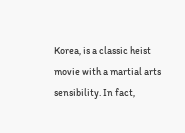Korea, is a classic heist movie with a martial arts sensibility. In fact,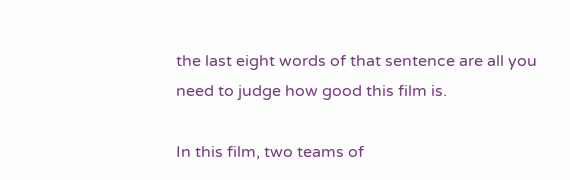the last eight words of that sentence are all you need to judge how good this film is.

In this film, two teams of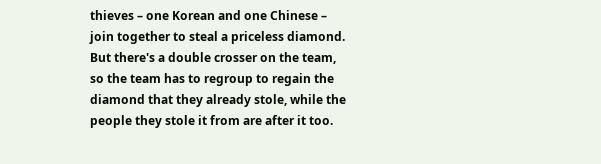thieves – one Korean and one Chinese – join together to steal a priceless diamond. But there's a double crosser on the team, so the team has to regroup to regain the diamond that they already stole, while the people they stole it from are after it too.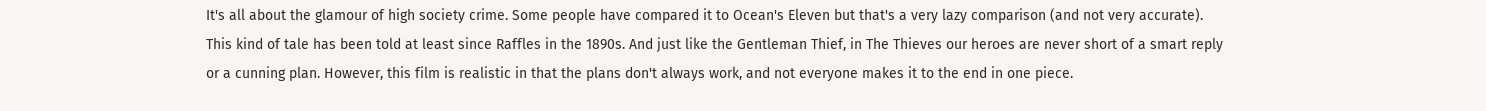It's all about the glamour of high society crime. Some people have compared it to Ocean's Eleven but that's a very lazy comparison (and not very accurate). This kind of tale has been told at least since Raffles in the 1890s. And just like the Gentleman Thief, in The Thieves our heroes are never short of a smart reply or a cunning plan. However, this film is realistic in that the plans don't always work, and not everyone makes it to the end in one piece.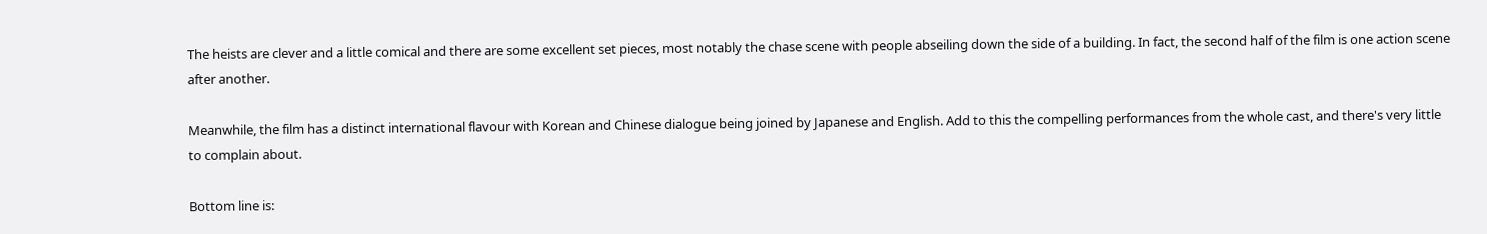The heists are clever and a little comical and there are some excellent set pieces, most notably the chase scene with people abseiling down the side of a building. In fact, the second half of the film is one action scene after another.

Meanwhile, the film has a distinct international flavour with Korean and Chinese dialogue being joined by Japanese and English. Add to this the compelling performances from the whole cast, and there's very little to complain about.

Bottom line is: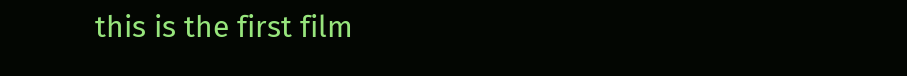this is the first film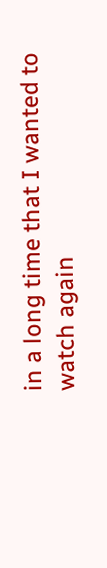in a long time that I wanted to watch again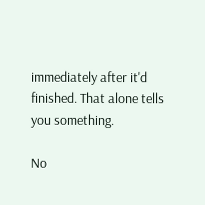immediately after it'd finished. That alone tells you something.

No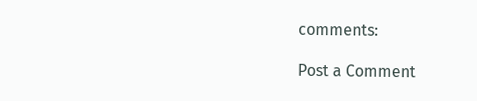comments:

Post a Comment